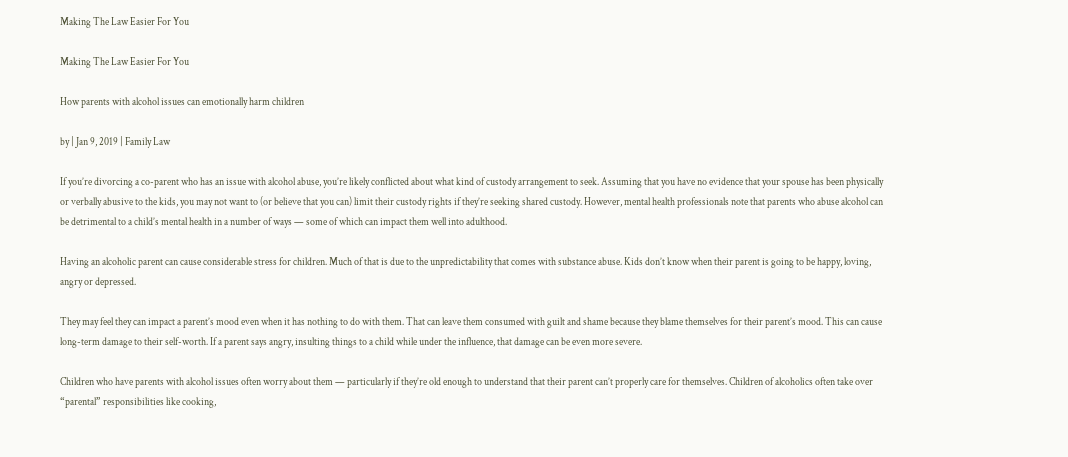Making The Law Easier For You

Making The Law Easier For You

How parents with alcohol issues can emotionally harm children

by | Jan 9, 2019 | Family Law

If you’re divorcing a co-parent who has an issue with alcohol abuse, you’re likely conflicted about what kind of custody arrangement to seek. Assuming that you have no evidence that your spouse has been physically or verbally abusive to the kids, you may not want to (or believe that you can) limit their custody rights if they’re seeking shared custody. However, mental health professionals note that parents who abuse alcohol can be detrimental to a child’s mental health in a number of ways — some of which can impact them well into adulthood.

Having an alcoholic parent can cause considerable stress for children. Much of that is due to the unpredictability that comes with substance abuse. Kids don’t know when their parent is going to be happy, loving, angry or depressed.

They may feel they can impact a parent’s mood even when it has nothing to do with them. That can leave them consumed with guilt and shame because they blame themselves for their parent’s mood. This can cause long-term damage to their self-worth. If a parent says angry, insulting things to a child while under the influence, that damage can be even more severe.

Children who have parents with alcohol issues often worry about them — particularly if they’re old enough to understand that their parent can’t properly care for themselves. Children of alcoholics often take over “parental” responsibilities like cooking,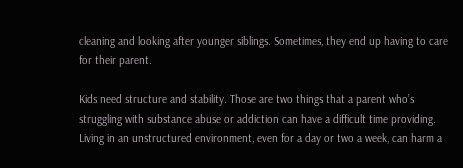cleaning and looking after younger siblings. Sometimes, they end up having to care for their parent.

Kids need structure and stability. Those are two things that a parent who’s struggling with substance abuse or addiction can have a difficult time providing. Living in an unstructured environment, even for a day or two a week, can harm a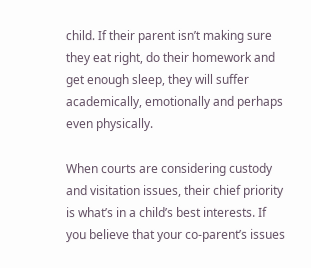child. If their parent isn’t making sure they eat right, do their homework and get enough sleep, they will suffer academically, emotionally and perhaps even physically.

When courts are considering custody and visitation issues, their chief priority is what’s in a child’s best interests. If you believe that your co-parent’s issues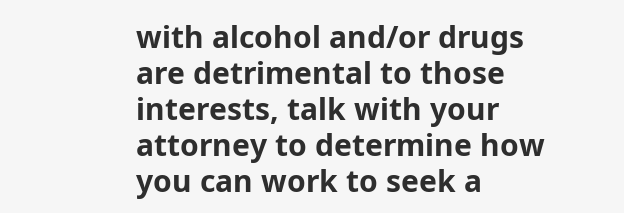with alcohol and/or drugs are detrimental to those interests, talk with your attorney to determine how you can work to seek a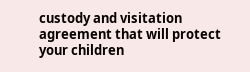custody and visitation agreement that will protect your children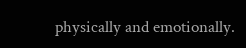physically and emotionally.